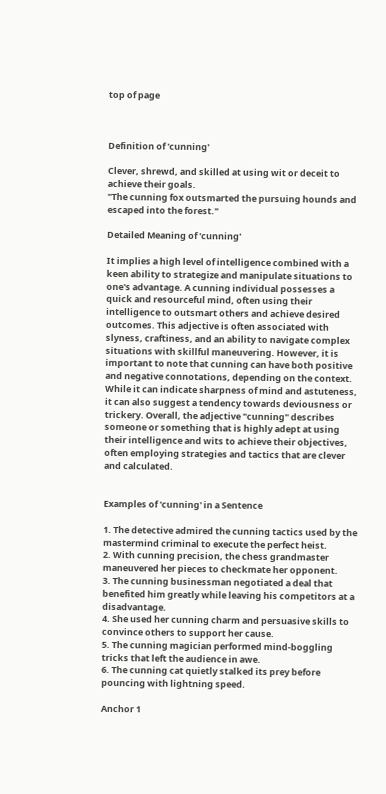top of page



Definition of 'cunning'

Clever, shrewd, and skilled at using wit or deceit to achieve their goals.
"The cunning fox outsmarted the pursuing hounds and escaped into the forest."

Detailed Meaning of 'cunning'

It implies a high level of intelligence combined with a keen ability to strategize and manipulate situations to one's advantage. A cunning individual possesses a quick and resourceful mind, often using their intelligence to outsmart others and achieve desired outcomes. This adjective is often associated with slyness, craftiness, and an ability to navigate complex situations with skillful maneuvering. However, it is important to note that cunning can have both positive and negative connotations, depending on the context. While it can indicate sharpness of mind and astuteness, it can also suggest a tendency towards deviousness or trickery. Overall, the adjective "cunning" describes someone or something that is highly adept at using their intelligence and wits to achieve their objectives, often employing strategies and tactics that are clever and calculated.


Examples of 'cunning' in a Sentence

1. The detective admired the cunning tactics used by the mastermind criminal to execute the perfect heist.
2. With cunning precision, the chess grandmaster maneuvered her pieces to checkmate her opponent.
3. The cunning businessman negotiated a deal that benefited him greatly while leaving his competitors at a disadvantage.
4. She used her cunning charm and persuasive skills to convince others to support her cause.
5. The cunning magician performed mind-boggling tricks that left the audience in awe.
6. The cunning cat quietly stalked its prey before pouncing with lightning speed.

Anchor 1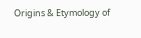Origins & Etymology of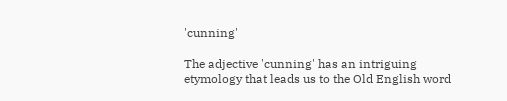'cunning'

The adjective 'cunning' has an intriguing etymology that leads us to the Old English word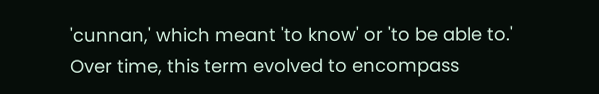'cunnan,' which meant 'to know' or 'to be able to.' Over time, this term evolved to encompass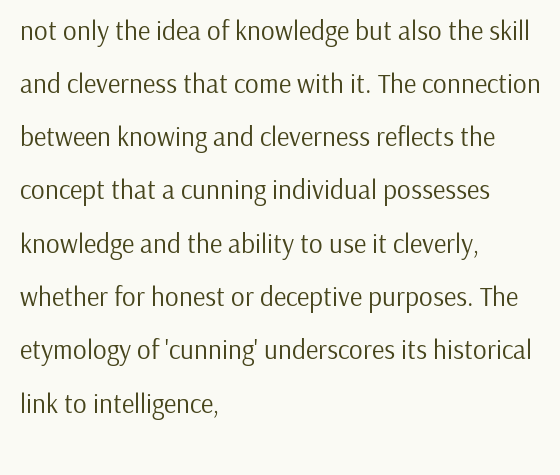not only the idea of knowledge but also the skill and cleverness that come with it. The connection between knowing and cleverness reflects the concept that a cunning individual possesses knowledge and the ability to use it cleverly, whether for honest or deceptive purposes. The etymology of 'cunning' underscores its historical link to intelligence,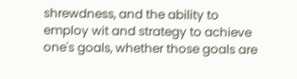shrewdness, and the ability to employ wit and strategy to achieve one's goals, whether those goals are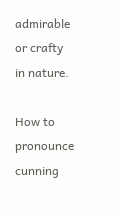admirable or crafty in nature.

How to pronounce cunning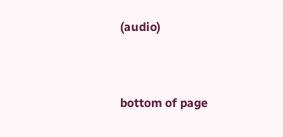(audio)


bottom of page